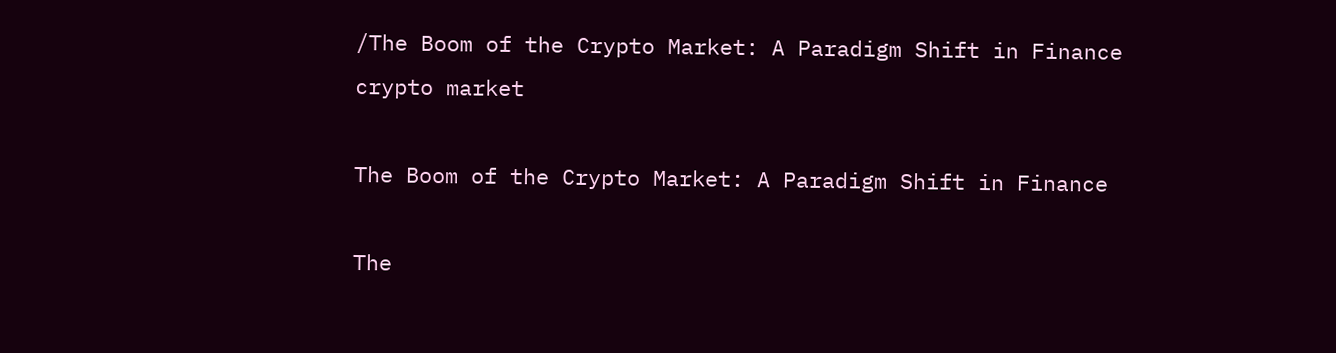/The Boom of the Crypto Market: A Paradigm Shift in Finance
crypto market

The Boom of the Crypto Market: A Paradigm Shift in Finance

The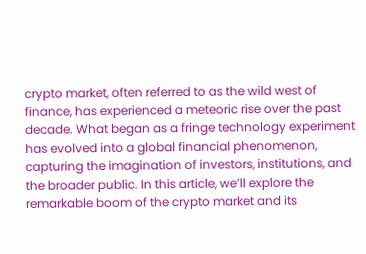crypto market, often referred to as the wild west of finance, has experienced a meteoric rise over the past decade. What began as a fringe technology experiment has evolved into a global financial phenomenon, capturing the imagination of investors, institutions, and the broader public. In this article, we’ll explore the remarkable boom of the crypto market and its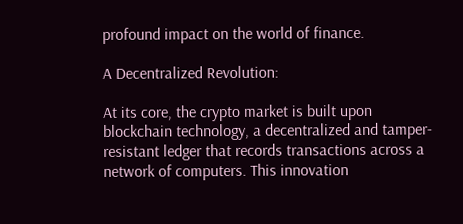profound impact on the world of finance.

A Decentralized Revolution:

At its core, the crypto market is built upon blockchain technology, a decentralized and tamper-resistant ledger that records transactions across a network of computers. This innovation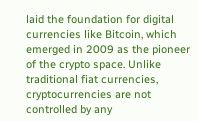laid the foundation for digital currencies like Bitcoin, which emerged in 2009 as the pioneer of the crypto space. Unlike traditional fiat currencies, cryptocurrencies are not controlled by any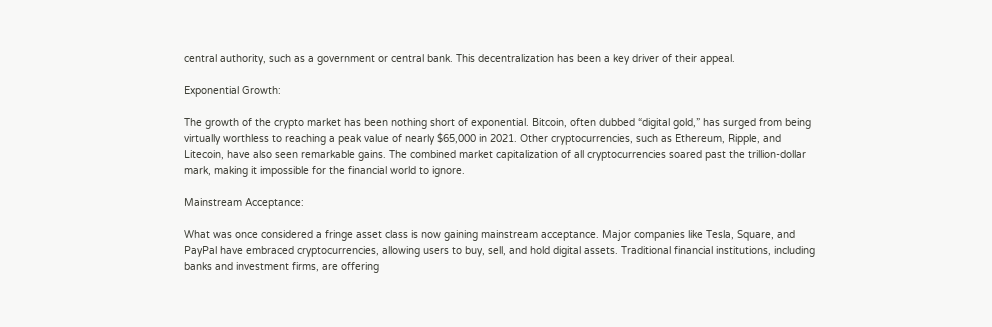central authority, such as a government or central bank. This decentralization has been a key driver of their appeal.

Exponential Growth:

The growth of the crypto market has been nothing short of exponential. Bitcoin, often dubbed “digital gold,” has surged from being virtually worthless to reaching a peak value of nearly $65,000 in 2021. Other cryptocurrencies, such as Ethereum, Ripple, and Litecoin, have also seen remarkable gains. The combined market capitalization of all cryptocurrencies soared past the trillion-dollar mark, making it impossible for the financial world to ignore.

Mainstream Acceptance:

What was once considered a fringe asset class is now gaining mainstream acceptance. Major companies like Tesla, Square, and PayPal have embraced cryptocurrencies, allowing users to buy, sell, and hold digital assets. Traditional financial institutions, including banks and investment firms, are offering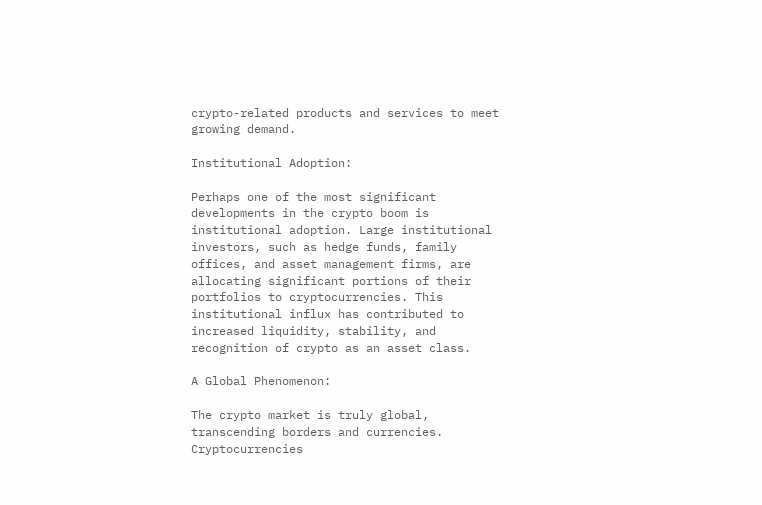crypto-related products and services to meet growing demand.

Institutional Adoption:

Perhaps one of the most significant developments in the crypto boom is institutional adoption. Large institutional investors, such as hedge funds, family offices, and asset management firms, are allocating significant portions of their portfolios to cryptocurrencies. This institutional influx has contributed to increased liquidity, stability, and recognition of crypto as an asset class.

A Global Phenomenon:

The crypto market is truly global, transcending borders and currencies. Cryptocurrencies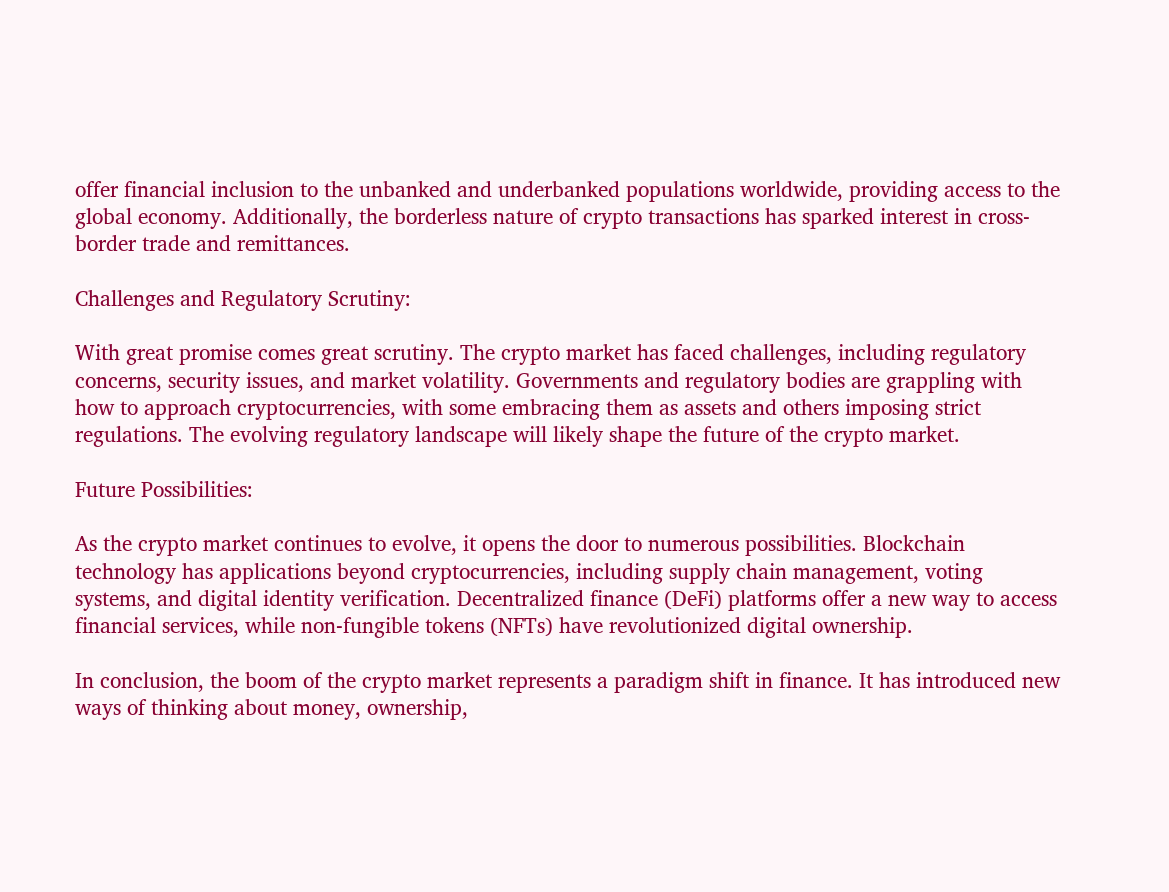offer financial inclusion to the unbanked and underbanked populations worldwide, providing access to the global economy. Additionally, the borderless nature of crypto transactions has sparked interest in cross-border trade and remittances.

Challenges and Regulatory Scrutiny:

With great promise comes great scrutiny. The crypto market has faced challenges, including regulatory concerns, security issues, and market volatility. Governments and regulatory bodies are grappling with how to approach cryptocurrencies, with some embracing them as assets and others imposing strict regulations. The evolving regulatory landscape will likely shape the future of the crypto market.

Future Possibilities:

As the crypto market continues to evolve, it opens the door to numerous possibilities. Blockchain technology has applications beyond cryptocurrencies, including supply chain management, voting systems, and digital identity verification. Decentralized finance (DeFi) platforms offer a new way to access financial services, while non-fungible tokens (NFTs) have revolutionized digital ownership.

In conclusion, the boom of the crypto market represents a paradigm shift in finance. It has introduced new ways of thinking about money, ownership,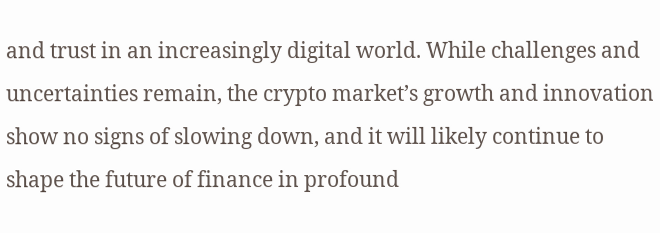and trust in an increasingly digital world. While challenges and uncertainties remain, the crypto market’s growth and innovation show no signs of slowing down, and it will likely continue to shape the future of finance in profound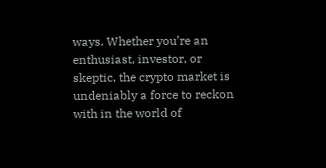ways. Whether you’re an enthusiast, investor, or skeptic, the crypto market is undeniably a force to reckon with in the world of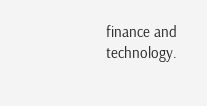finance and technology.